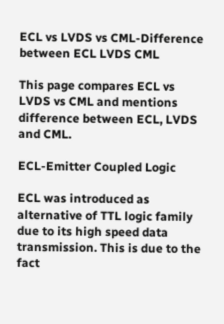ECL vs LVDS vs CML-Difference between ECL LVDS CML

This page compares ECL vs LVDS vs CML and mentions difference between ECL, LVDS and CML.

ECL-Emitter Coupled Logic

ECL was introduced as alternative of TTL logic family due to its high speed data transmission. This is due to the fact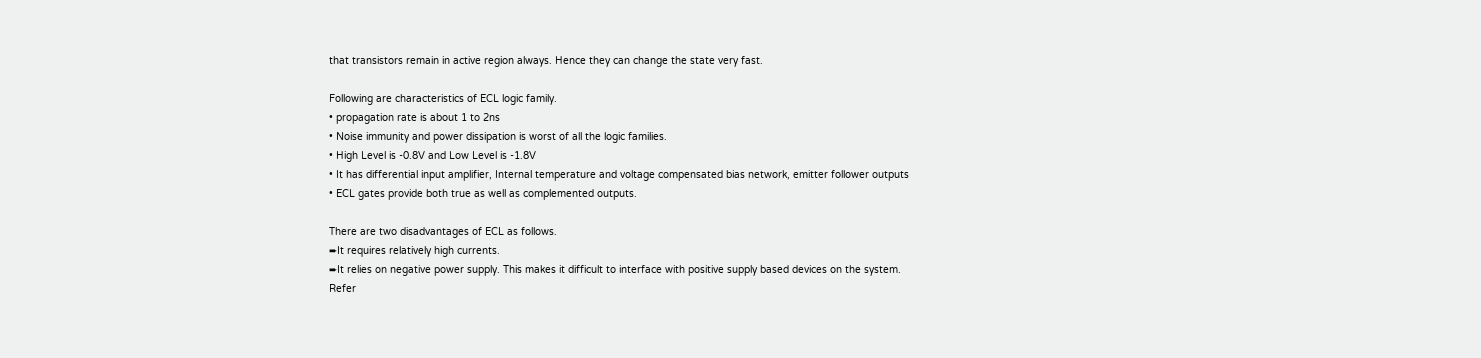that transistors remain in active region always. Hence they can change the state very fast.

Following are characteristics of ECL logic family.
• propagation rate is about 1 to 2ns
• Noise immunity and power dissipation is worst of all the logic families.
• High Level is -0.8V and Low Level is -1.8V
• It has differential input amplifier, Internal temperature and voltage compensated bias network, emitter follower outputs
• ECL gates provide both true as well as complemented outputs.

There are two disadvantages of ECL as follows.
➨It requires relatively high currents.
➨It relies on negative power supply. This makes it difficult to interface with positive supply based devices on the system.
Refer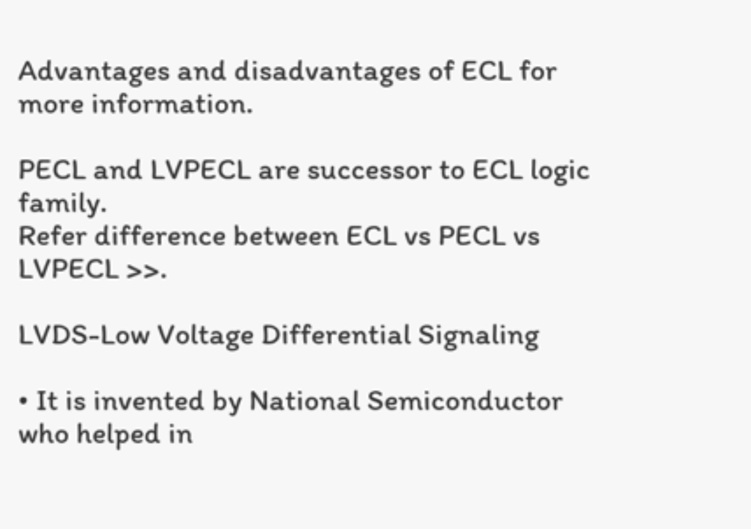Advantages and disadvantages of ECL for more information.

PECL and LVPECL are successor to ECL logic family.
Refer difference between ECL vs PECL vs LVPECL >>.

LVDS-Low Voltage Differential Signaling

• It is invented by National Semiconductor who helped in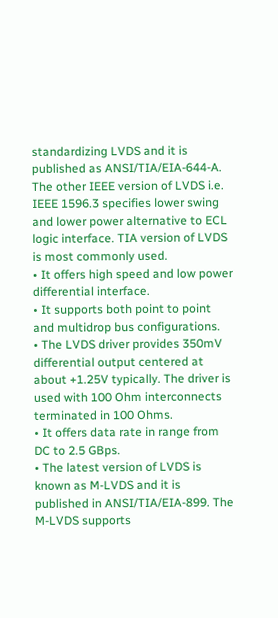standardizing LVDS and it is published as ANSI/TIA/EIA-644-A. The other IEEE version of LVDS i.e. IEEE 1596.3 specifies lower swing and lower power alternative to ECL logic interface. TIA version of LVDS is most commonly used.
• It offers high speed and low power differential interface.
• It supports both point to point and multidrop bus configurations.
• The LVDS driver provides 350mV differential output centered at about +1.25V typically. The driver is used with 100 Ohm interconnects terminated in 100 Ohms.
• It offers data rate in range from DC to 2.5 GBps.
• The latest version of LVDS is known as M-LVDS and it is published in ANSI/TIA/EIA-899. The M-LVDS supports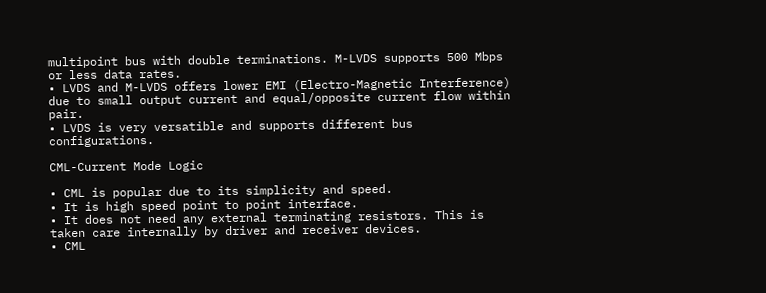multipoint bus with double terminations. M-LVDS supports 500 Mbps or less data rates.
• LVDS and M-LVDS offers lower EMI (Electro-Magnetic Interference) due to small output current and equal/opposite current flow within pair.
• LVDS is very versatible and supports different bus configurations.

CML-Current Mode Logic

• CML is popular due to its simplicity and speed.
• It is high speed point to point interface.
• It does not need any external terminating resistors. This is taken care internally by driver and receiver devices.
• CML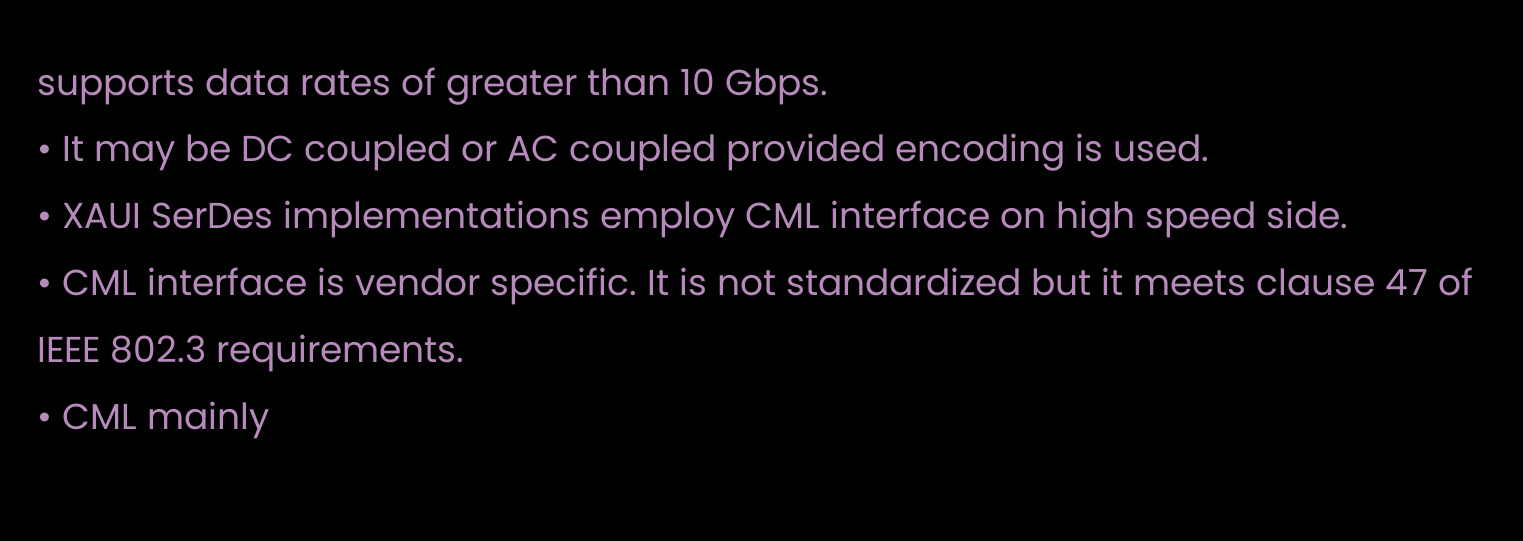supports data rates of greater than 10 Gbps.
• It may be DC coupled or AC coupled provided encoding is used.
• XAUI SerDes implementations employ CML interface on high speed side.
• CML interface is vendor specific. It is not standardized but it meets clause 47 of IEEE 802.3 requirements.
• CML mainly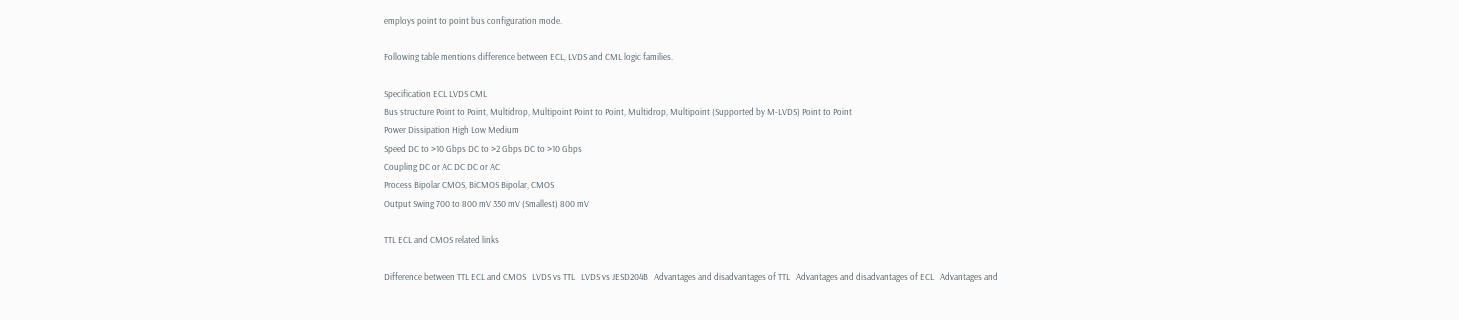employs point to point bus configuration mode.

Following table mentions difference between ECL, LVDS and CML logic families.

Specification ECL LVDS CML
Bus structure Point to Point, Multidrop, Multipoint Point to Point, Multidrop, Multipoint (Supported by M-LVDS) Point to Point
Power Dissipation High Low Medium
Speed DC to >10 Gbps DC to >2 Gbps DC to >10 Gbps
Coupling DC or AC DC DC or AC
Process Bipolar CMOS, BiCMOS Bipolar, CMOS
Output Swing 700 to 800 mV 350 mV (Smallest) 800 mV

TTL ECL and CMOS related links

Difference between TTL ECL and CMOS   LVDS vs TTL   LVDS vs JESD204B   Advantages and disadvantages of TTL   Advantages and disadvantages of ECL   Advantages and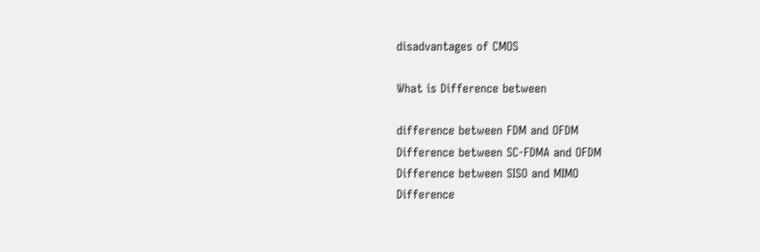disadvantages of CMOS

What is Difference between

difference between FDM and OFDM
Difference between SC-FDMA and OFDM
Difference between SISO and MIMO
Difference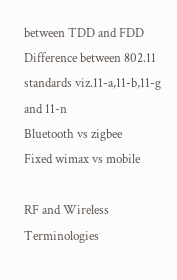between TDD and FDD
Difference between 802.11 standards viz.11-a,11-b,11-g and 11-n
Bluetooth vs zigbee
Fixed wimax vs mobile

RF and Wireless Terminologies